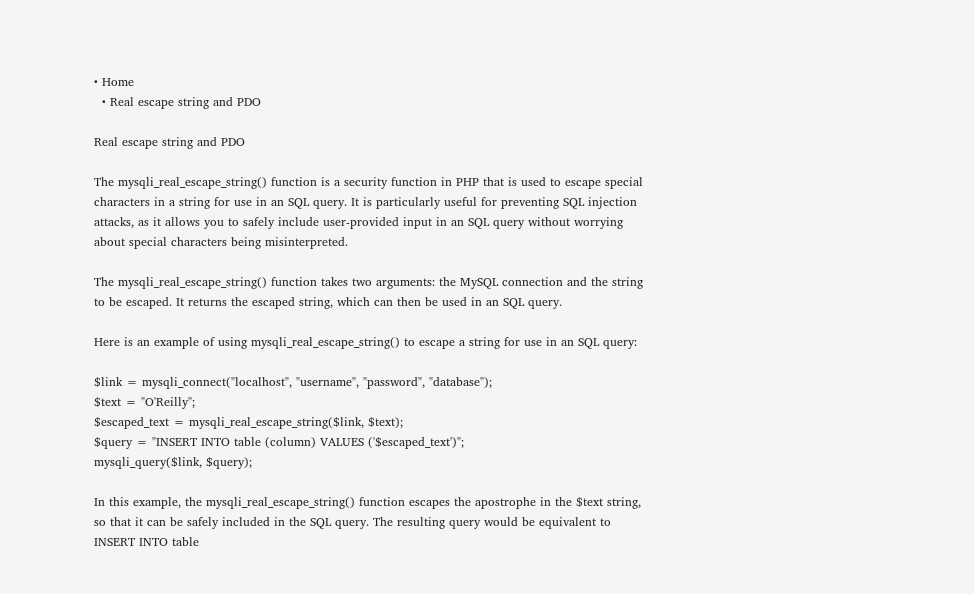• Home
  • Real escape string and PDO

Real escape string and PDO

The mysqli_real_escape_string() function is a security function in PHP that is used to escape special characters in a string for use in an SQL query. It is particularly useful for preventing SQL injection attacks, as it allows you to safely include user-provided input in an SQL query without worrying about special characters being misinterpreted.

The mysqli_real_escape_string() function takes two arguments: the MySQL connection and the string to be escaped. It returns the escaped string, which can then be used in an SQL query.

Here is an example of using mysqli_real_escape_string() to escape a string for use in an SQL query:

$link = mysqli_connect("localhost", "username", "password", "database");
$text = "O'Reilly";
$escaped_text = mysqli_real_escape_string($link, $text);
$query = "INSERT INTO table (column) VALUES ('$escaped_text')";
mysqli_query($link, $query);

In this example, the mysqli_real_escape_string() function escapes the apostrophe in the $text string, so that it can be safely included in the SQL query. The resulting query would be equivalent to INSERT INTO table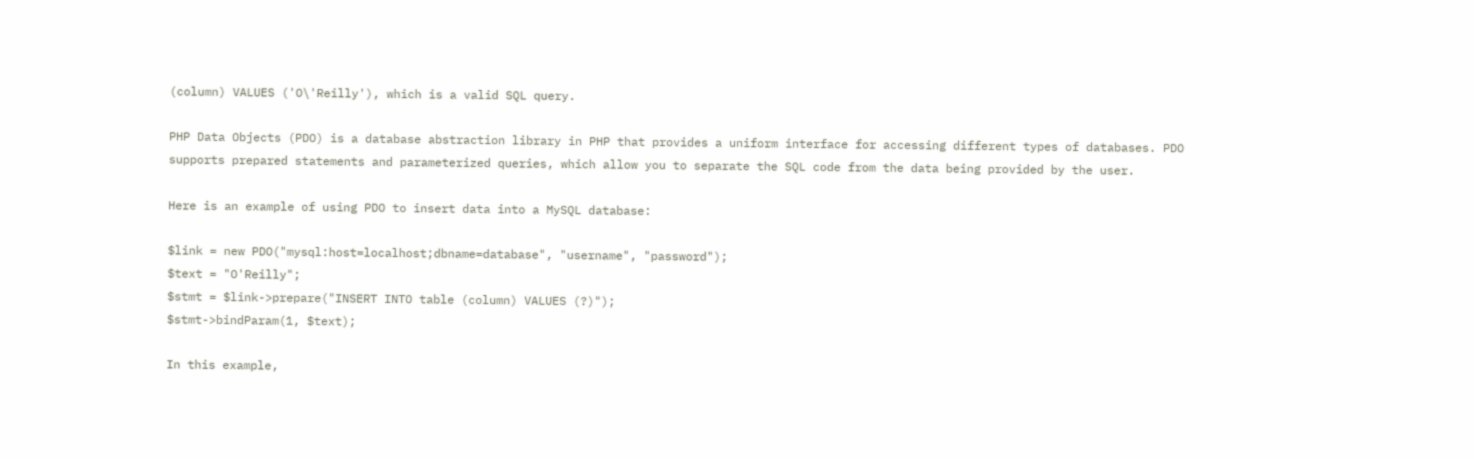(column) VALUES ('O\'Reilly'), which is a valid SQL query.

PHP Data Objects (PDO) is a database abstraction library in PHP that provides a uniform interface for accessing different types of databases. PDO supports prepared statements and parameterized queries, which allow you to separate the SQL code from the data being provided by the user.

Here is an example of using PDO to insert data into a MySQL database:

$link = new PDO("mysql:host=localhost;dbname=database", "username", "password");
$text = "O'Reilly";
$stmt = $link->prepare("INSERT INTO table (column) VALUES (?)");
$stmt->bindParam(1, $text);

In this example,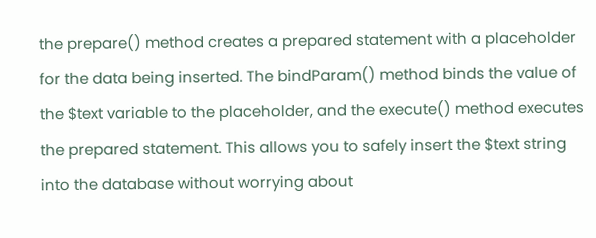the prepare() method creates a prepared statement with a placeholder for the data being inserted. The bindParam() method binds the value of the $text variable to the placeholder, and the execute() method executes the prepared statement. This allows you to safely insert the $text string into the database without worrying about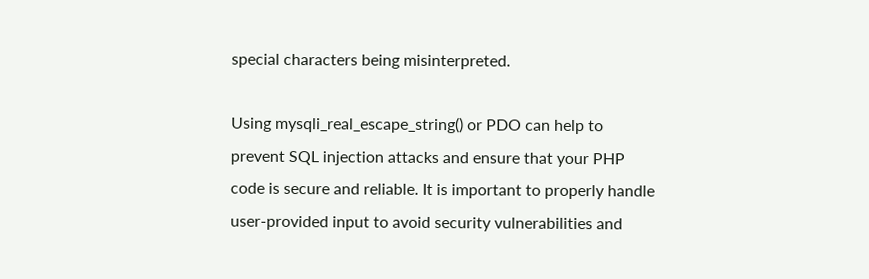special characters being misinterpreted.

Using mysqli_real_escape_string() or PDO can help to prevent SQL injection attacks and ensure that your PHP code is secure and reliable. It is important to properly handle user-provided input to avoid security vulnerabilities and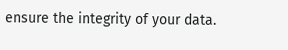ensure the integrity of your data.